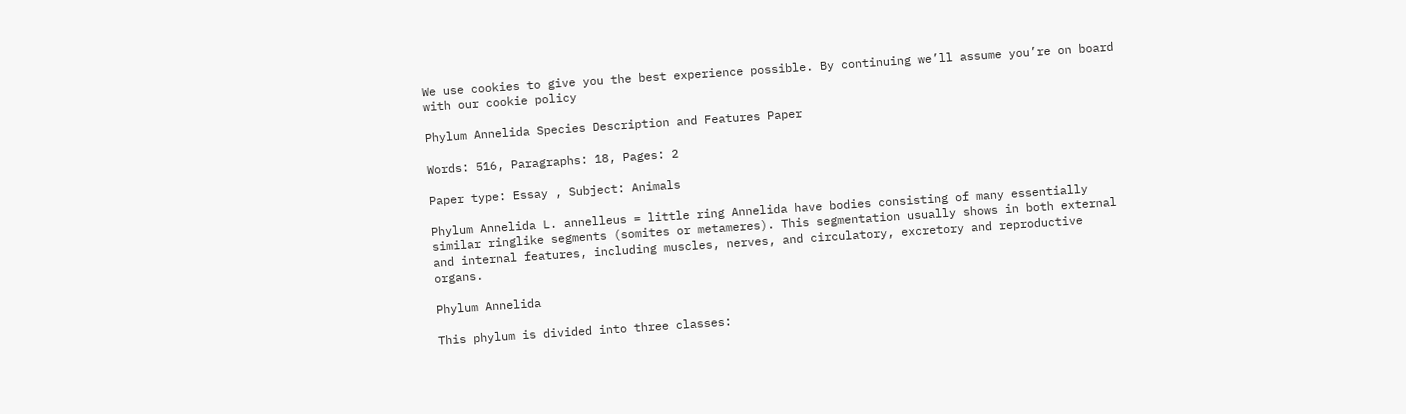We use cookies to give you the best experience possible. By continuing we’ll assume you’re on board with our cookie policy

Phylum Annelida Species Description and Features Paper

Words: 516, Paragraphs: 18, Pages: 2

Paper type: Essay , Subject: Animals

Phylum Annelida L. annelleus = little ring Annelida have bodies consisting of many essentially similar ringlike segments (somites or metameres). This segmentation usually shows in both external and internal features, including muscles, nerves, and circulatory, excretory and reproductive organs.

Phylum Annelida

This phylum is divided into three classes: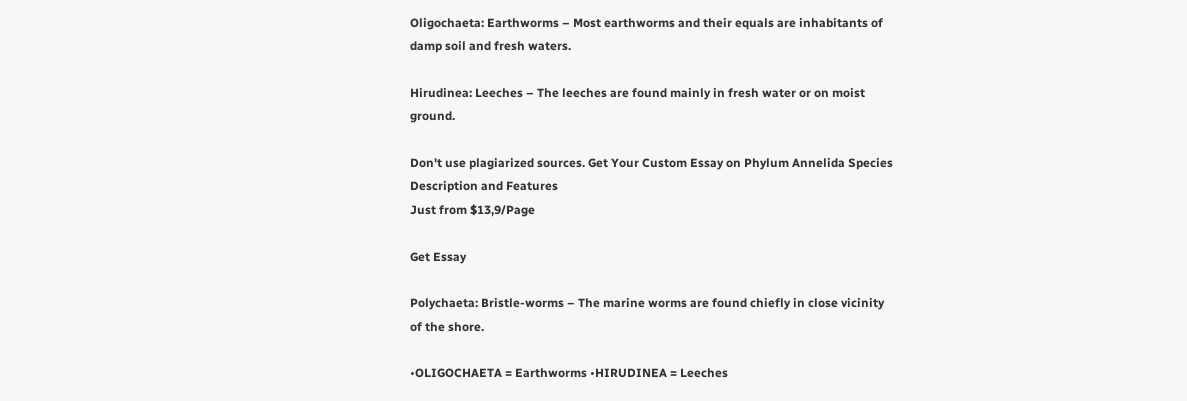Oligochaeta: Earthworms – Most earthworms and their equals are inhabitants of damp soil and fresh waters.

Hirudinea: Leeches – The leeches are found mainly in fresh water or on moist ground.

Don't use plagiarized sources. Get Your Custom Essay on Phylum Annelida Species Description and Features
Just from $13,9/Page

Get Essay

Polychaeta: Bristle-worms – The marine worms are found chiefly in close vicinity of the shore.

•OLIGOCHAETA = Earthworms •HIRUDINEA = Leeches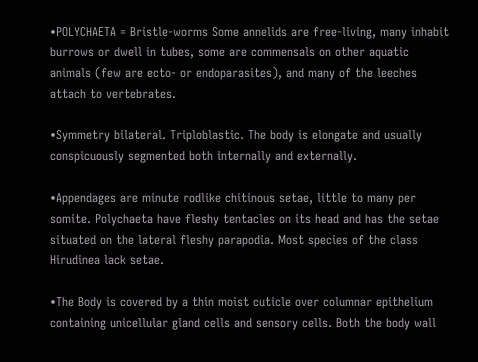•POLYCHAETA = Bristle-worms Some annelids are free-living, many inhabit burrows or dwell in tubes, some are commensals on other aquatic animals (few are ecto- or endoparasites), and many of the leeches attach to vertebrates.

•Symmetry bilateral. Triploblastic. The body is elongate and usually conspicuously segmented both internally and externally.

•Appendages are minute rodlike chitinous setae, little to many per somite. Polychaeta have fleshy tentacles on its head and has the setae situated on the lateral fleshy parapodia. Most species of the class Hirudinea lack setae.

•The Body is covered by a thin moist cuticle over columnar epithelium containing unicellular gland cells and sensory cells. Both the body wall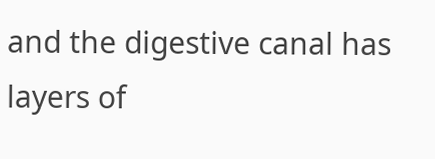and the digestive canal has layers of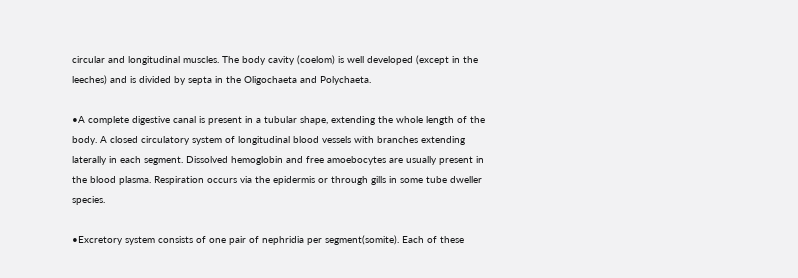circular and longitudinal muscles. The body cavity (coelom) is well developed (except in the leeches) and is divided by septa in the Oligochaeta and Polychaeta.

•A complete digestive canal is present in a tubular shape, extending the whole length of the body. A closed circulatory system of longitudinal blood vessels with branches extending laterally in each segment. Dissolved hemoglobin and free amoebocytes are usually present in the blood plasma. Respiration occurs via the epidermis or through gills in some tube dweller species.

•Excretory system consists of one pair of nephridia per segment(somite). Each of these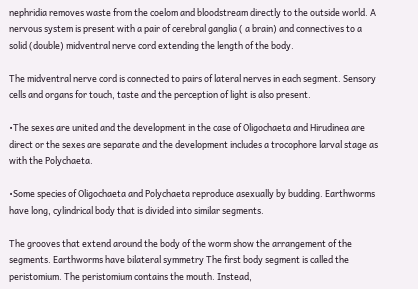nephridia removes waste from the coelom and bloodstream directly to the outside world. A nervous system is present with a pair of cerebral ganglia ( a brain) and connectives to a solid (double) midventral nerve cord extending the length of the body.

The midventral nerve cord is connected to pairs of lateral nerves in each segment. Sensory cells and organs for touch, taste and the perception of light is also present.

•The sexes are united and the development in the case of Oligochaeta and Hirudinea are direct or the sexes are separate and the development includes a trocophore larval stage as with the Polychaeta.

•Some species of Oligochaeta and Polychaeta reproduce asexually by budding. Earthworms have long, cylindrical body that is divided into similar segments.

The grooves that extend around the body of the worm show the arrangement of the segments. Earthworms have bilateral symmetry The first body segment is called the peristomium. The peristomium contains the mouth. Instead,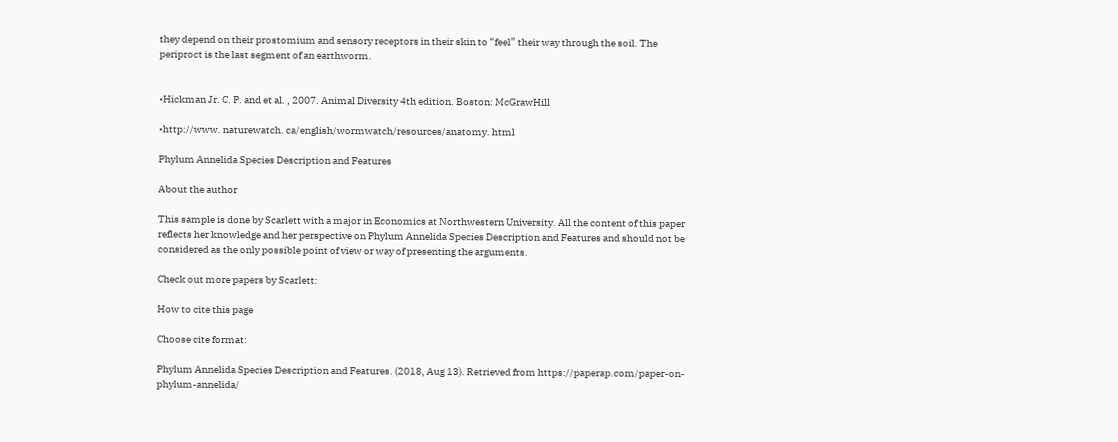they depend on their prostomium and sensory receptors in their skin to “feel” their way through the soil. The periproct is the last segment of an earthworm.


•Hickman Jr. C. P. and et al. , 2007. Animal Diversity 4th edition. Boston: McGrawHill

•http://www. naturewatch. ca/english/wormwatch/resources/anatomy. html

Phylum Annelida Species Description and Features

About the author

This sample is done by Scarlett with a major in Economics at Northwestern University. All the content of this paper reflects her knowledge and her perspective on Phylum Annelida Species Description and Features and should not be considered as the only possible point of view or way of presenting the arguments.

Check out more papers by Scarlett:

How to cite this page

Choose cite format:

Phylum Annelida Species Description and Features. (2018, Aug 13). Retrieved from https://paperap.com/paper-on-phylum-annelida/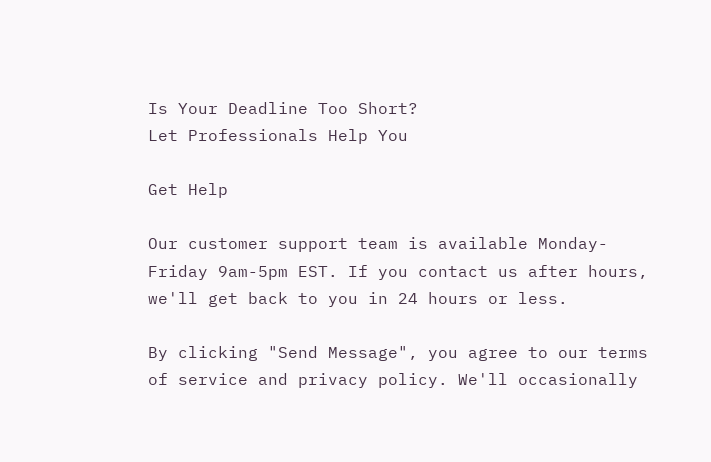Is Your Deadline Too Short?
Let Professionals Help You

Get Help

Our customer support team is available Monday-Friday 9am-5pm EST. If you contact us after hours, we'll get back to you in 24 hours or less.

By clicking "Send Message", you agree to our terms of service and privacy policy. We'll occasionally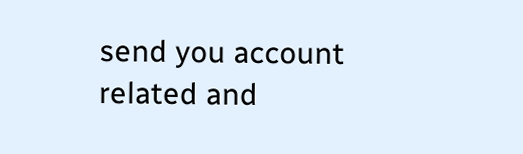send you account related and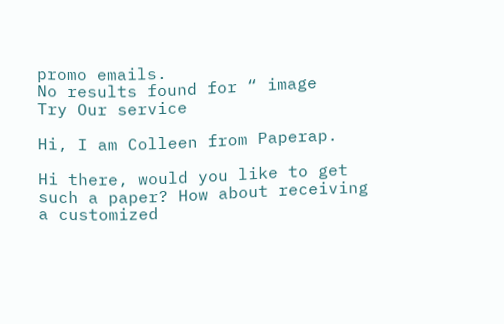promo emails.
No results found for “ image
Try Our service

Hi, I am Colleen from Paperap.

Hi there, would you like to get such a paper? How about receiving a customized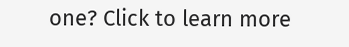one? Click to learn more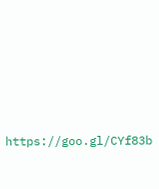https://goo.gl/CYf83b